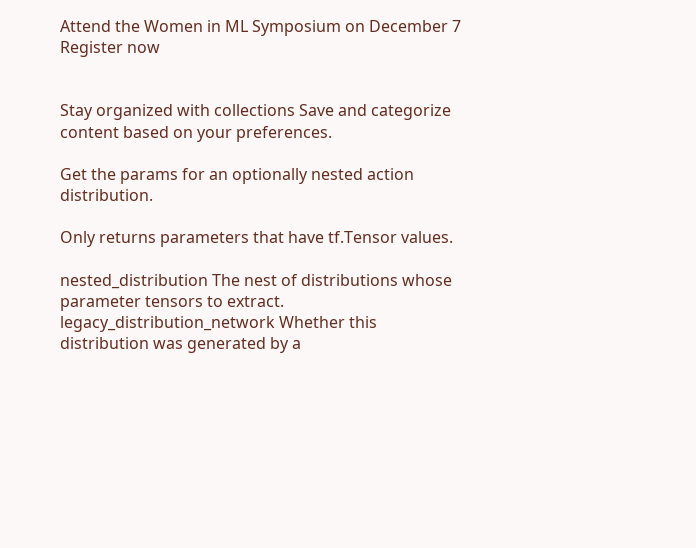Attend the Women in ML Symposium on December 7 Register now


Stay organized with collections Save and categorize content based on your preferences.

Get the params for an optionally nested action distribution.

Only returns parameters that have tf.Tensor values.

nested_distribution The nest of distributions whose parameter tensors to extract.
legacy_distribution_network Whether this distribution was generated by a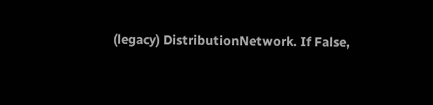(legacy) DistributionNetwork. If False,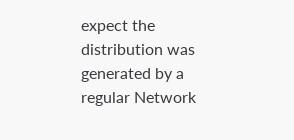expect the distribution was generated by a regular Network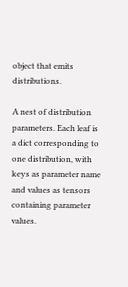object that emits distributions.

A nest of distribution parameters. Each leaf is a dict corresponding to one distribution, with keys as parameter name and values as tensors containing parameter values.